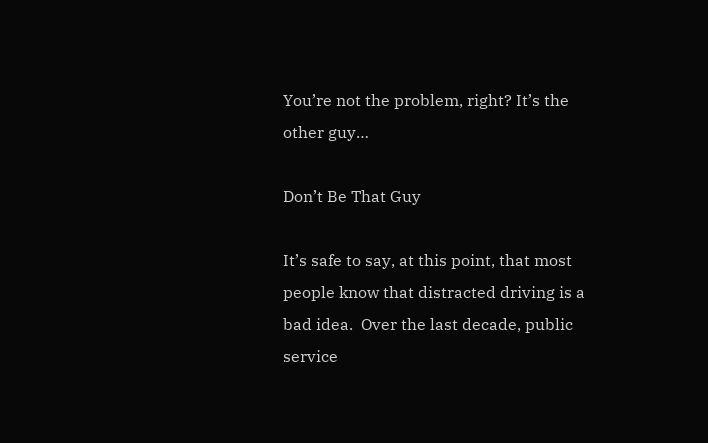You’re not the problem, right? It’s the other guy…

Don’t Be That Guy

It’s safe to say, at this point, that most people know that distracted driving is a bad idea.  Over the last decade, public service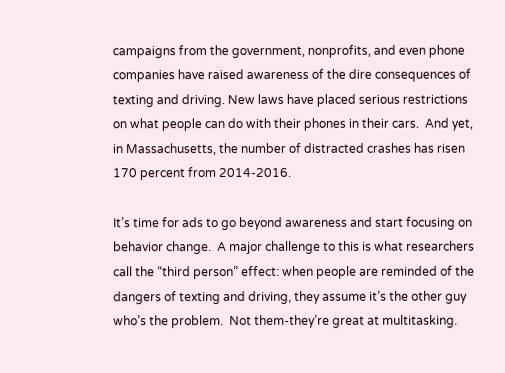campaigns from the government, nonprofits, and even phone companies have raised awareness of the dire consequences of texting and driving. New laws have placed serious restrictions on what people can do with their phones in their cars.  And yet, in Massachusetts, the number of distracted crashes has risen 170 percent from 2014-2016.

It’s time for ads to go beyond awareness and start focusing on behavior change.  A major challenge to this is what researchers call the “third person” effect: when people are reminded of the dangers of texting and driving, they assume it’s the other guy who’s the problem.  Not them-they’re great at multitasking.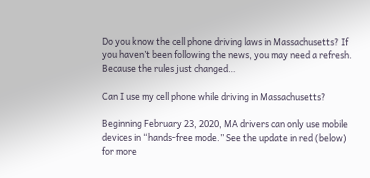Do you know the cell phone driving laws in Massachusetts? If you haven’t been following the news, you may need a refresh. Because the rules just changed…

Can I use my cell phone while driving in Massachusetts?

Beginning February 23, 2020, MA drivers can only use mobile devices in “hands-free mode.” See the update in red (below) for more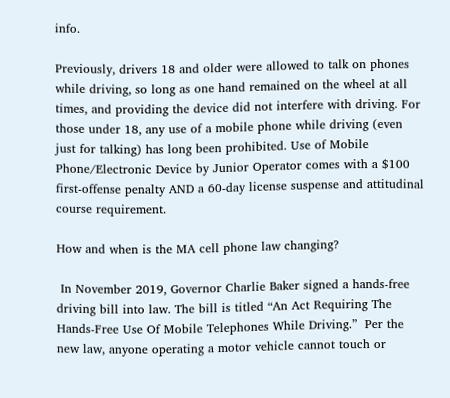info.

Previously, drivers 18 and older were allowed to talk on phones while driving, so long as one hand remained on the wheel at all times, and providing the device did not interfere with driving. For those under 18, any use of a mobile phone while driving (even just for talking) has long been prohibited. Use of Mobile Phone/Electronic Device by Junior Operator comes with a $100 first-offense penalty AND a 60-day license suspense and attitudinal course requirement.

How and when is the MA cell phone law changing?

 In November 2019, Governor Charlie Baker signed a hands-free driving bill into law. The bill is titled “An Act Requiring The Hands-Free Use Of Mobile Telephones While Driving.”  Per the new law, anyone operating a motor vehicle cannot touch or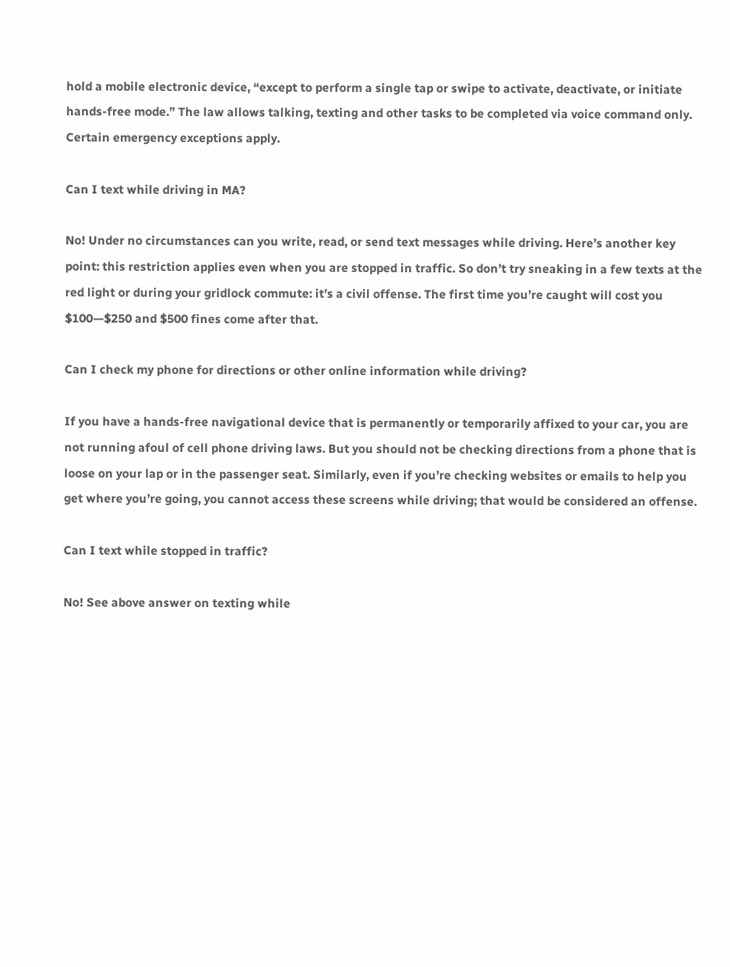hold a mobile electronic device, “except to perform a single tap or swipe to activate, deactivate, or initiate hands-free mode.” The law allows talking, texting and other tasks to be completed via voice command only. Certain emergency exceptions apply.

Can I text while driving in MA?

No! Under no circumstances can you write, read, or send text messages while driving. Here’s another key point: this restriction applies even when you are stopped in traffic. So don’t try sneaking in a few texts at the red light or during your gridlock commute: it’s a civil offense. The first time you’re caught will cost you $100—$250 and $500 fines come after that.

Can I check my phone for directions or other online information while driving?

If you have a hands-free navigational device that is permanently or temporarily affixed to your car, you are not running afoul of cell phone driving laws. But you should not be checking directions from a phone that is loose on your lap or in the passenger seat. Similarly, even if you’re checking websites or emails to help you get where you’re going, you cannot access these screens while driving; that would be considered an offense.

Can I text while stopped in traffic?

No! See above answer on texting while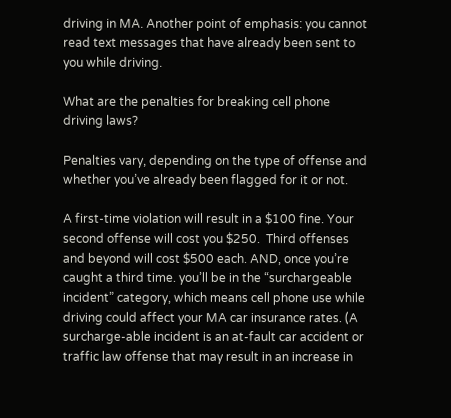driving in MA. Another point of emphasis: you cannot read text messages that have already been sent to you while driving.

What are the penalties for breaking cell phone driving laws?

Penalties vary, depending on the type of offense and whether you’ve already been flagged for it or not.

A first-time violation will result in a $100 fine. Your second offense will cost you $250.  Third offenses and beyond will cost $500 each. AND, once you’re caught a third time. you’ll be in the “surchargeable incident” category, which means cell phone use while driving could affect your MA car insurance rates. (A surcharge-able incident is an at-fault car accident or traffic law offense that may result in an increase in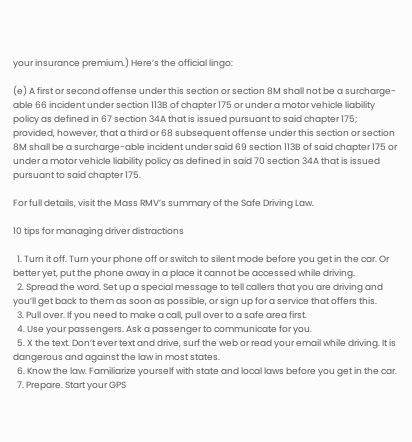your insurance premium.) Here’s the official lingo:

(e) A first or second offense under this section or section 8M shall not be a surcharge-able 66 incident under section 113B of chapter 175 or under a motor vehicle liability policy as defined in 67 section 34A that is issued pursuant to said chapter 175; provided, however, that a third or 68 subsequent offense under this section or section 8M shall be a surcharge-able incident under said 69 section 113B of said chapter 175 or under a motor vehicle liability policy as defined in said 70 section 34A that is issued pursuant to said chapter 175.

For full details, visit the Mass RMV’s summary of the Safe Driving Law.

10 tips for managing driver distractions

  1. Turn it off. Turn your phone off or switch to silent mode before you get in the car. Or better yet, put the phone away in a place it cannot be accessed while driving.
  2. Spread the word. Set up a special message to tell callers that you are driving and you’ll get back to them as soon as possible, or sign up for a service that offers this.
  3. Pull over. If you need to make a call, pull over to a safe area first.
  4. Use your passengers. Ask a passenger to communicate for you.
  5. X the text. Don’t ever text and drive, surf the web or read your email while driving. It is dangerous and against the law in most states.
  6. Know the law. Familiarize yourself with state and local laws before you get in the car.
  7. Prepare. Start your GPS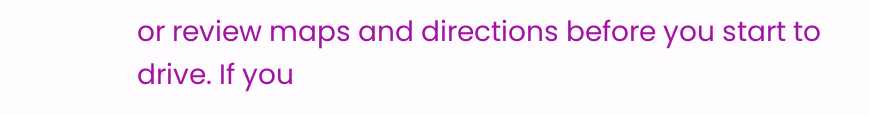or review maps and directions before you start to drive. If you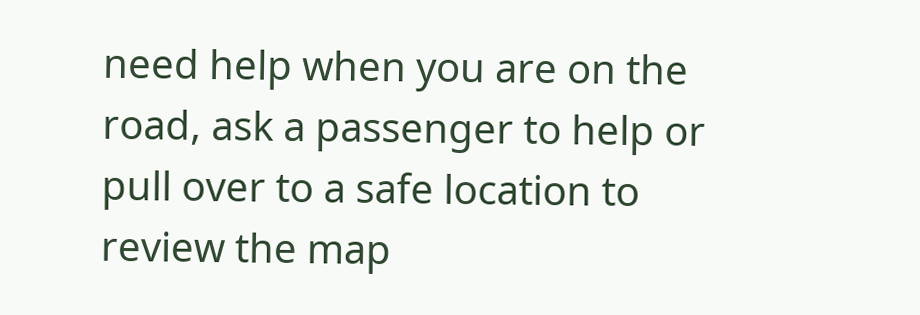need help when you are on the road, ask a passenger to help or pull over to a safe location to review the map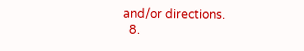and/or directions.
  8.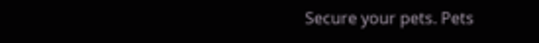Secure your pets. Pets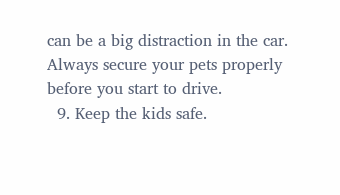can be a big distraction in the car. Always secure your pets properly before you start to drive.
  9. Keep the kids safe.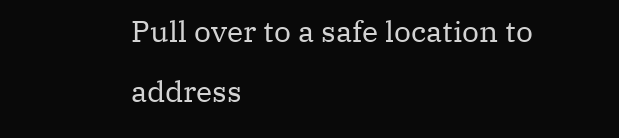Pull over to a safe location to address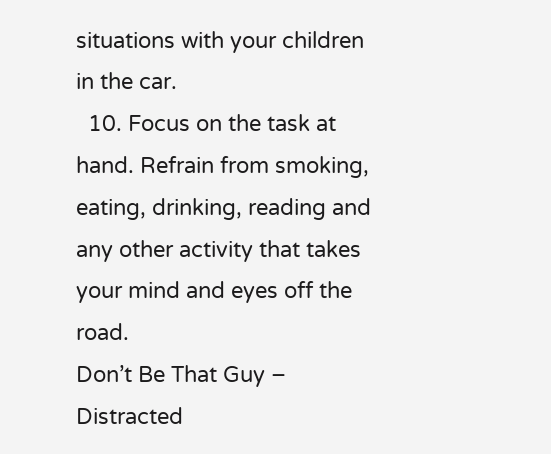situations with your children in the car.
  10. Focus on the task at hand. Refrain from smoking, eating, drinking, reading and any other activity that takes your mind and eyes off the road.
Don’t Be That Guy – Distracted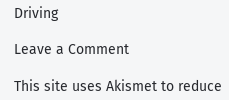Driving

Leave a Comment

This site uses Akismet to reduce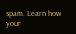spam. Learn how your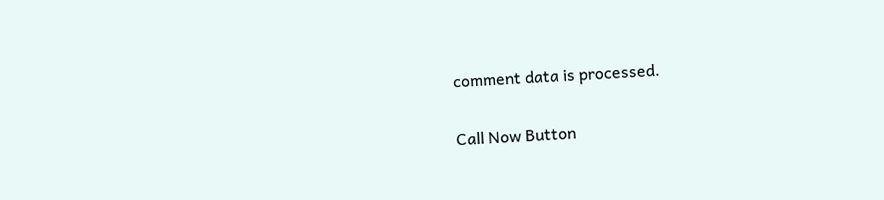comment data is processed.

Call Now Button